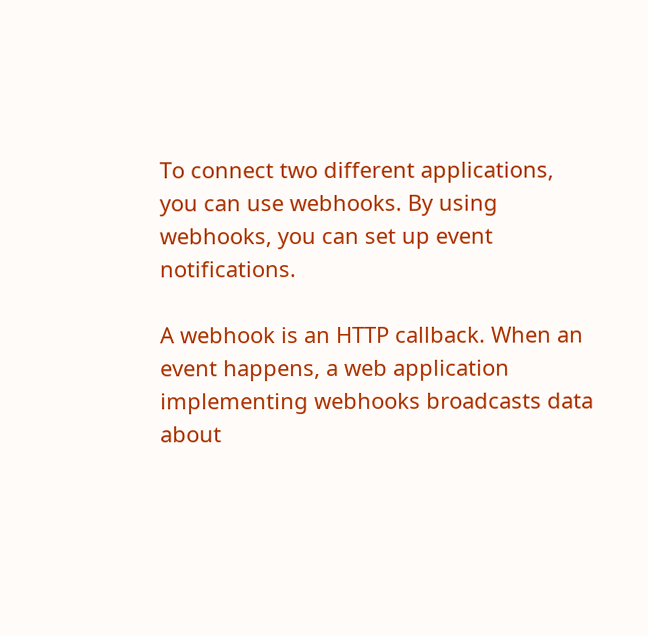To connect two different applications, you can use webhooks. By using webhooks, you can set up event notifications.

A webhook is an HTTP callback. When an event happens, a web application implementing webhooks broadcasts data about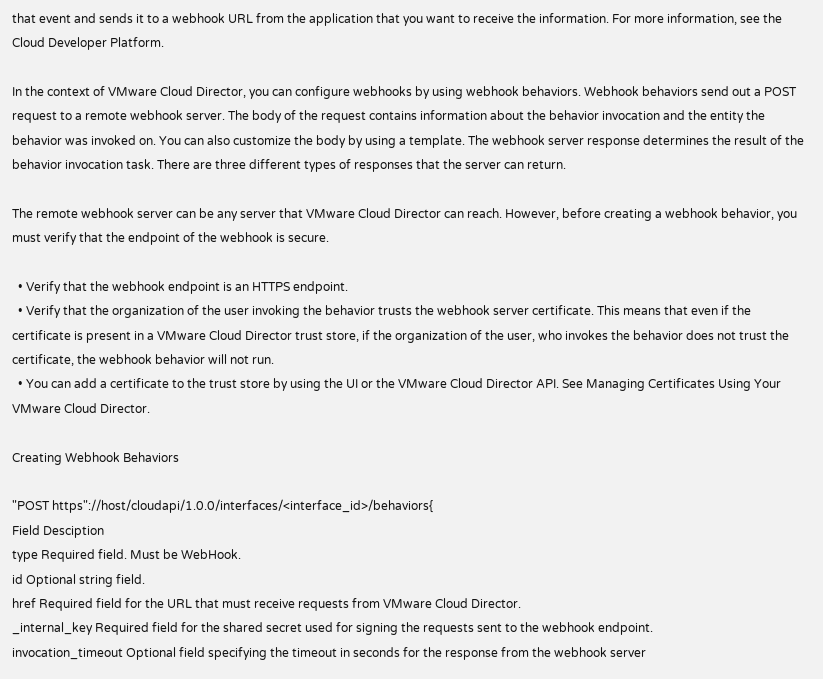that event and sends it to a webhook URL from the application that you want to receive the information. For more information, see the Cloud Developer Platform.

In the context of VMware Cloud Director, you can configure webhooks by using webhook behaviors. Webhook behaviors send out a POST request to a remote webhook server. The body of the request contains information about the behavior invocation and the entity the behavior was invoked on. You can also customize the body by using a template. The webhook server response determines the result of the behavior invocation task. There are three different types of responses that the server can return.

The remote webhook server can be any server that VMware Cloud Director can reach. However, before creating a webhook behavior, you must verify that the endpoint of the webhook is secure.

  • Verify that the webhook endpoint is an HTTPS endpoint.
  • Verify that the organization of the user invoking the behavior trusts the webhook server certificate. This means that even if the certificate is present in a VMware Cloud Director trust store, if the organization of the user, who invokes the behavior does not trust the certificate, the webhook behavior will not run.
  • You can add a certificate to the trust store by using the UI or the VMware Cloud Director API. See Managing Certificates Using Your VMware Cloud Director.

Creating Webhook Behaviors

"POST https"://host/cloudapi/1.0.0/interfaces/<interface_id>/behaviors{
Field Desciption
type Required field. Must be WebHook.
id Optional string field.
href Required field for the URL that must receive requests from VMware Cloud Director.
_internal_key Required field for the shared secret used for signing the requests sent to the webhook endpoint.
invocation_timeout Optional field specifying the timeout in seconds for the response from the webhook server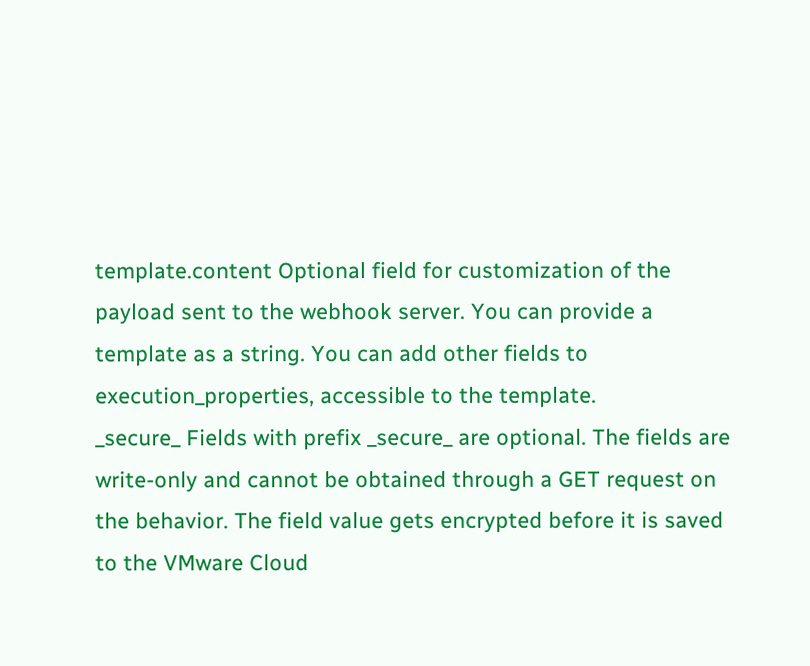template.content Optional field for customization of the payload sent to the webhook server. You can provide a template as a string. You can add other fields to execution_properties, accessible to the template.
_secure_ Fields with prefix _secure_ are optional. The fields are write-only and cannot be obtained through a GET request on the behavior. The field value gets encrypted before it is saved to the VMware Cloud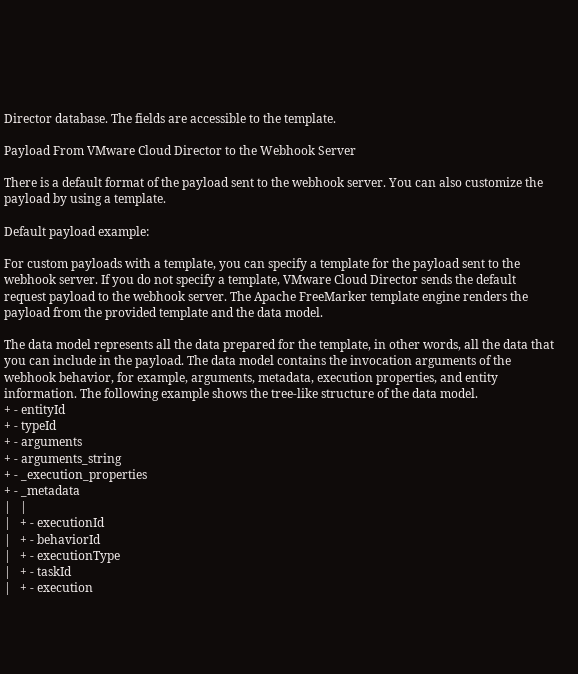Director database. The fields are accessible to the template.

Payload From VMware Cloud Director to the Webhook Server

There is a default format of the payload sent to the webhook server. You can also customize the payload by using a template.

Default payload example:

For custom payloads with a template, you can specify a template for the payload sent to the webhook server. If you do not specify a template, VMware Cloud Director sends the default request payload to the webhook server. The Apache FreeMarker template engine renders the payload from the provided template and the data model.

The data model represents all the data prepared for the template, in other words, all the data that you can include in the payload. The data model contains the invocation arguments of the webhook behavior, for example, arguments, metadata, execution properties, and entity information. The following example shows the tree-like structure of the data model.
+ - entityId
+ - typeId
+ - arguments
+ - arguments_string
+ - _execution_properties
+ - _metadata
|   |
|   + - executionId
|   + - behaviorId
|   + - executionType
|   + - taskId
|   + - execution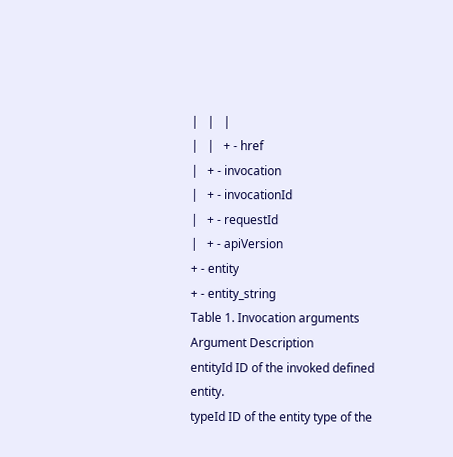|   |   |
|   |   + - href
|   + - invocation
|   + - invocationId
|   + - requestId
|   + - apiVersion
+ - entity
+ - entity_string
Table 1. Invocation arguments
Argument Description
entityId ID of the invoked defined entity.
typeId ID of the entity type of the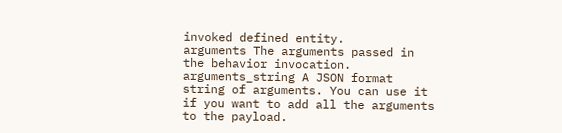invoked defined entity.
arguments The arguments passed in the behavior invocation.
arguments_string A JSON format string of arguments. You can use it if you want to add all the arguments to the payload.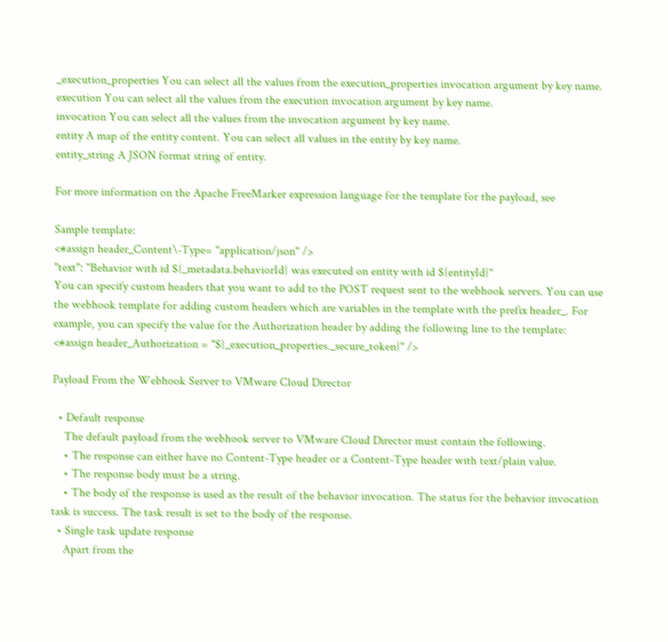_execution_properties You can select all the values from the execution_properties invocation argument by key name.
execution You can select all the values from the execution invocation argument by key name.
invocation You can select all the values from the invocation argument by key name.
entity A map of the entity content. You can select all values in the entity by key name.
entity_string A JSON format string of entity.

For more information on the Apache FreeMarker expression language for the template for the payload, see

Sample template:
<#assign header_Content\-Type= "application/json" />
"text": "Behavior with id ${_metadata.behaviorId} was executed on entity with id ${entityId}"
You can specify custom headers that you want to add to the POST request sent to the webhook servers. You can use the webhook template for adding custom headers which are variables in the template with the prefix header_. For example, you can specify the value for the Authorization header by adding the following line to the template:
<#assign header_Authorization = "${_execution_properties._secure_token}" />

Payload From the Webhook Server to VMware Cloud Director

  • Default response
    The default payload from the webhook server to VMware Cloud Director must contain the following.
    • The response can either have no Content-Type header or a Content-Type header with text/plain value.
    • The response body must be a string.
    • The body of the response is used as the result of the behavior invocation. The status for the behavior invocation task is success. The task result is set to the body of the response.
  • Single task update response
    Apart from the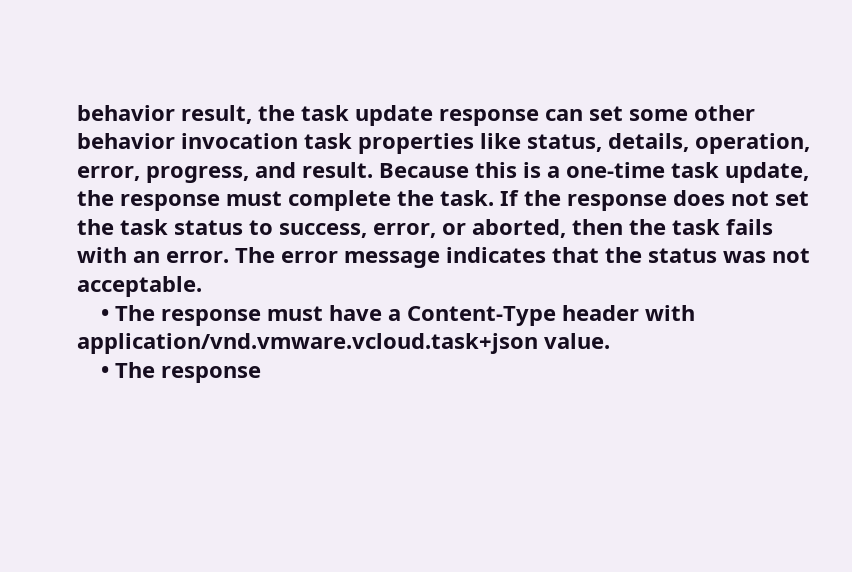behavior result, the task update response can set some other behavior invocation task properties like status, details, operation, error, progress, and result. Because this is a one-time task update, the response must complete the task. If the response does not set the task status to success, error, or aborted, then the task fails with an error. The error message indicates that the status was not acceptable.
    • The response must have a Content-Type header with application/vnd.vmware.vcloud.task+json value.
    • The response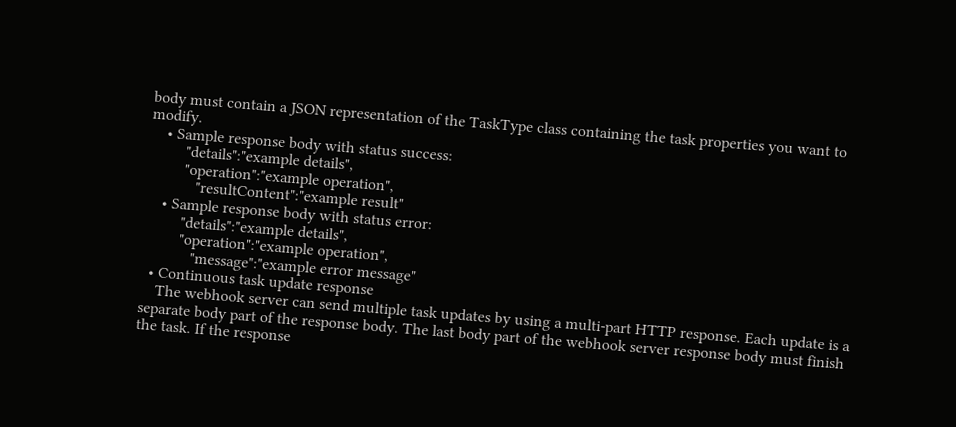body must contain a JSON representation of the TaskType class containing the task properties you want to modify.
    • Sample response body with status success:
         "details":"example details",
         "operation":"example operation",
            "resultContent":"example result"
    • Sample response body with status error:
         "details":"example details",
         "operation":"example operation",
            "message":"example error message"
  • Continuous task update response
    The webhook server can send multiple task updates by using a multi-part HTTP response. Each update is a separate body part of the response body. The last body part of the webhook server response body must finish the task. If the response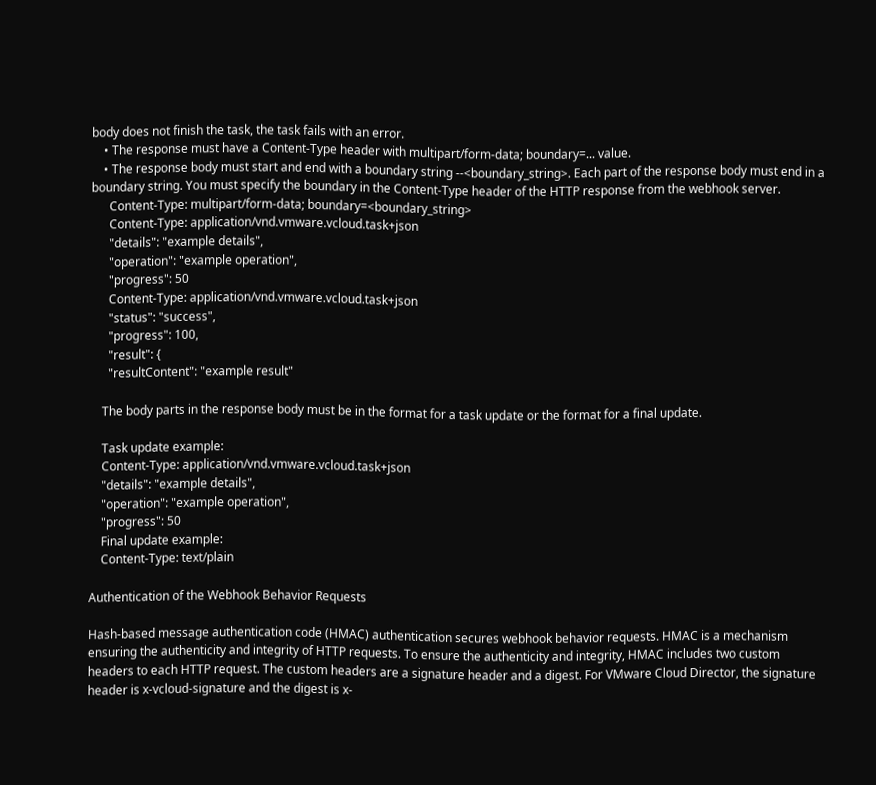body does not finish the task, the task fails with an error.
    • The response must have a Content-Type header with multipart/form-data; boundary=... value.
    • The response body must start and end with a boundary string --<boundary_string>. Each part of the response body must end in a boundary string. You must specify the boundary in the Content-Type header of the HTTP response from the webhook server.
      Content-Type: multipart/form-data; boundary=<boundary_string>
      Content-Type: application/vnd.vmware.vcloud.task+json
      "details": "example details",
      "operation": "example operation",
      "progress": 50
      Content-Type: application/vnd.vmware.vcloud.task+json
      "status": "success",
      "progress": 100,
      "result": {
      "resultContent": "example result"

    The body parts in the response body must be in the format for a task update or the format for a final update.

    Task update example:
    Content-Type: application/vnd.vmware.vcloud.task+json
    "details": "example details",
    "operation": "example operation",
    "progress": 50
    Final update example:
    Content-Type: text/plain

Authentication of the Webhook Behavior Requests

Hash-based message authentication code (HMAC) authentication secures webhook behavior requests. HMAC is a mechanism ensuring the authenticity and integrity of HTTP requests. To ensure the authenticity and integrity, HMAC includes two custom headers to each HTTP request. The custom headers are a signature header and a digest. For VMware Cloud Director, the signature header is x-vcloud-signature and the digest is x-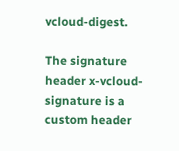vcloud-digest.

The signature header x-vcloud-signature is a custom header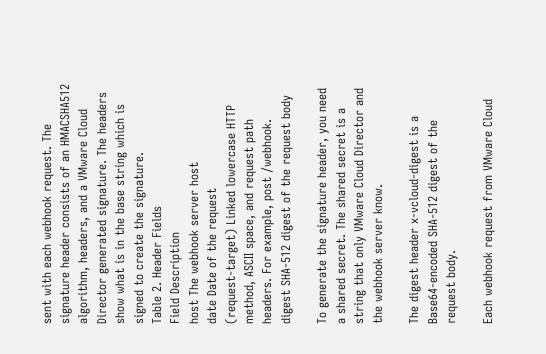sent with each webhook request. The signature header consists of an HMACSHA512 algorithm, headers, and a VMware Cloud Director generated signature. The headers show what is in the base string which is signed to create the signature.
Table 2. Header Fields
Field Description
host The webhook server host
date Date of the request
(request-target) Linked lowercase HTTP method, ASCII space, and request path headers. For example, post /webhook.
digest SHA-512 digest of the request body

To generate the signature header, you need a shared secret. The shared secret is a string that only VMware Cloud Director and the webhook server know.

The digest header x-vcloud-digest is a Base64-encoded SHA-512 digest of the request body.

Each webhook request from VMware Cloud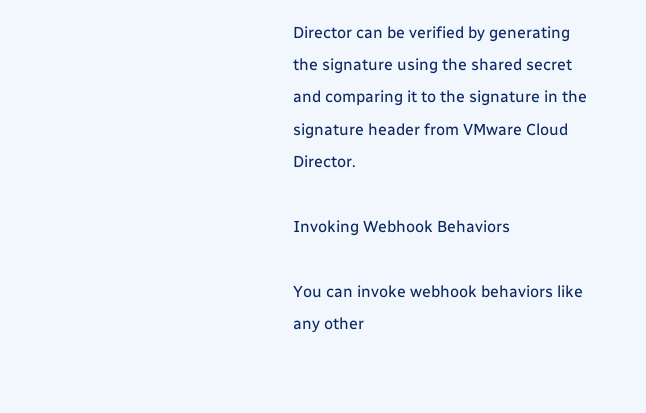Director can be verified by generating the signature using the shared secret and comparing it to the signature in the signature header from VMware Cloud Director.

Invoking Webhook Behaviors

You can invoke webhook behaviors like any other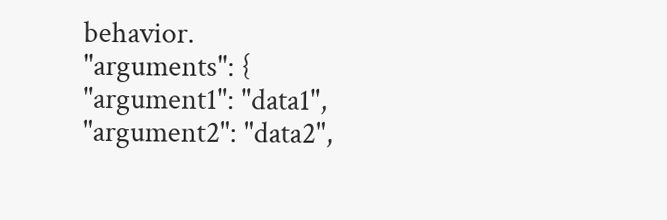behavior.
"arguments": {
"argument1": "data1",
"argument2": "data2",